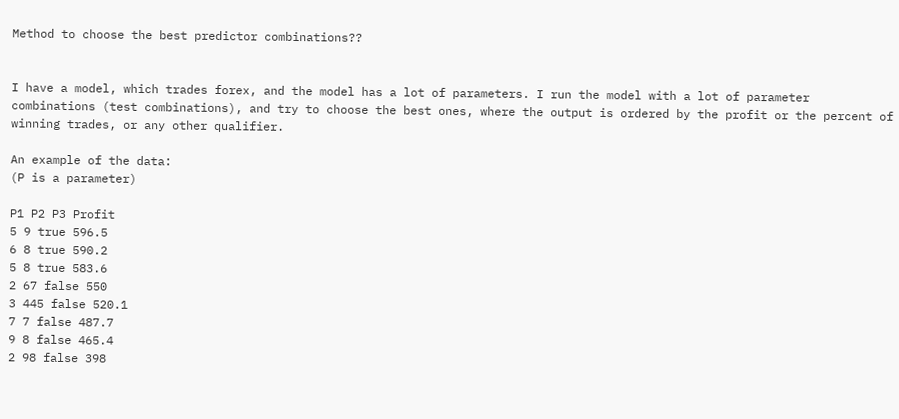Method to choose the best predictor combinations??


I have a model, which trades forex, and the model has a lot of parameters. I run the model with a lot of parameter combinations (test combinations), and try to choose the best ones, where the output is ordered by the profit or the percent of winning trades, or any other qualifier.

An example of the data:
(P is a parameter)

P1 P2 P3 Profit
5 9 true 596.5
6 8 true 590.2
5 8 true 583.6
2 67 false 550
3 445 false 520.1
7 7 false 487.7
9 8 false 465.4
2 98 false 398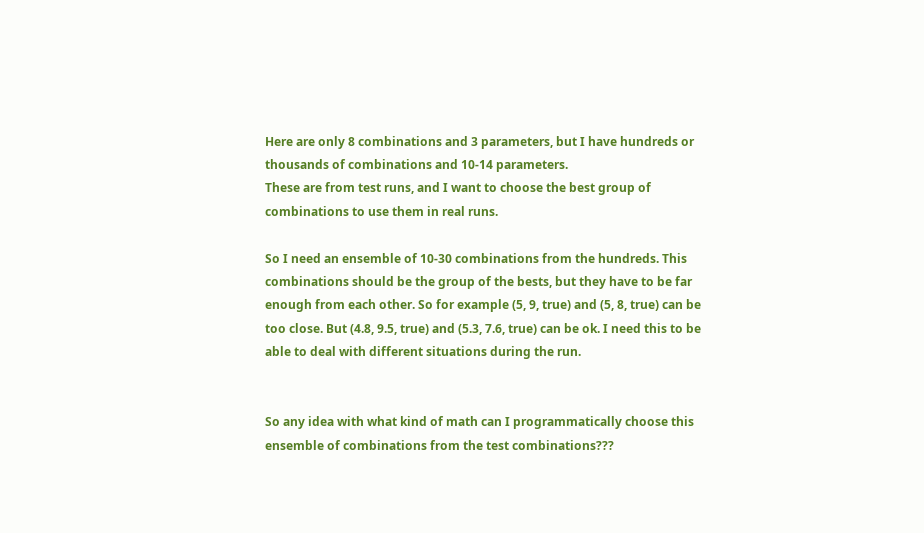Here are only 8 combinations and 3 parameters, but I have hundreds or thousands of combinations and 10-14 parameters.
These are from test runs, and I want to choose the best group of combinations to use them in real runs.

So I need an ensemble of 10-30 combinations from the hundreds. This combinations should be the group of the bests, but they have to be far enough from each other. So for example (5, 9, true) and (5, 8, true) can be too close. But (4.8, 9.5, true) and (5.3, 7.6, true) can be ok. I need this to be able to deal with different situations during the run.


So any idea with what kind of math can I programmatically choose this ensemble of combinations from the test combinations???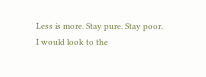Less is more. Stay pure. Stay poor.
I would look to the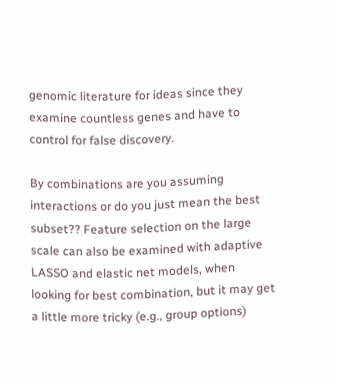genomic literature for ideas since they examine countless genes and have to control for false discovery.

By combinations are you assuming interactions or do you just mean the best subset?? Feature selection on the large scale can also be examined with adaptive LASSO and elastic net models, when looking for best combination, but it may get a little more tricky (e.g., group options)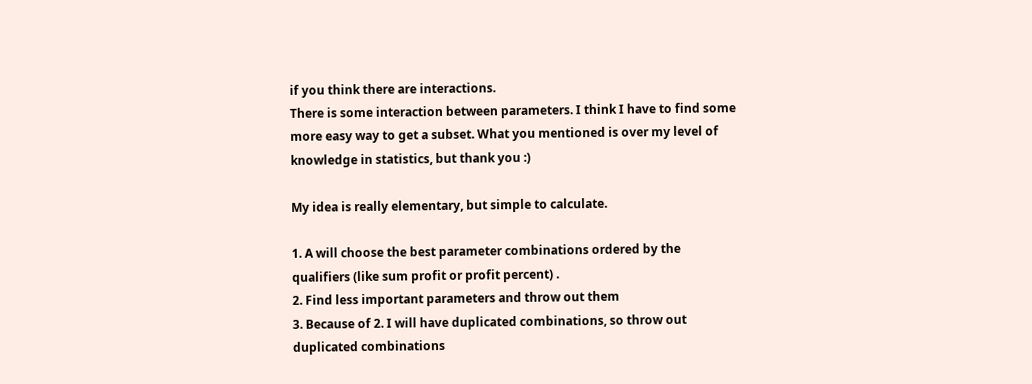if you think there are interactions.
There is some interaction between parameters. I think I have to find some more easy way to get a subset. What you mentioned is over my level of knowledge in statistics, but thank you :)

My idea is really elementary, but simple to calculate.

1. A will choose the best parameter combinations ordered by the qualifiers (like sum profit or profit percent) .
2. Find less important parameters and throw out them
3. Because of 2. I will have duplicated combinations, so throw out duplicated combinations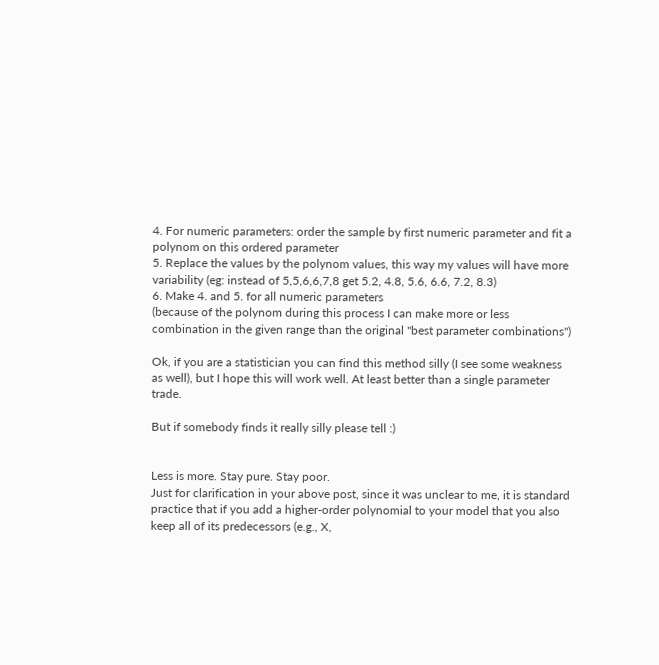4. For numeric parameters: order the sample by first numeric parameter and fit a polynom on this ordered parameter
5. Replace the values by the polynom values, this way my values will have more variability (eg: instead of 5,5,6,6,7,8 get 5.2, 4.8, 5.6, 6.6, 7.2, 8.3)
6. Make 4. and 5. for all numeric parameters
(because of the polynom during this process I can make more or less combination in the given range than the original "best parameter combinations")

Ok, if you are a statistician you can find this method silly (I see some weakness as well), but I hope this will work well. At least better than a single parameter trade.

But if somebody finds it really silly please tell :)


Less is more. Stay pure. Stay poor.
Just for clarification in your above post, since it was unclear to me, it is standard practice that if you add a higher-order polynomial to your model that you also keep all of its predecessors (e.g., X,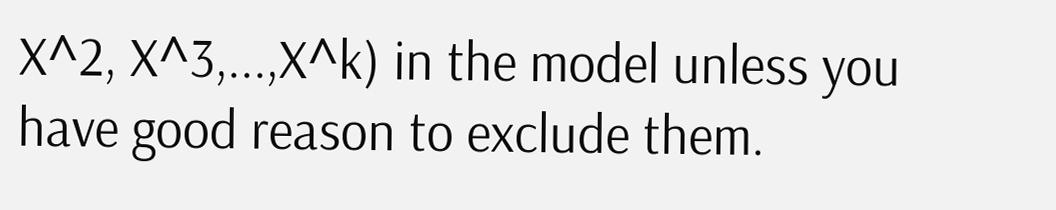X^2, X^3,...,X^k) in the model unless you have good reason to exclude them.